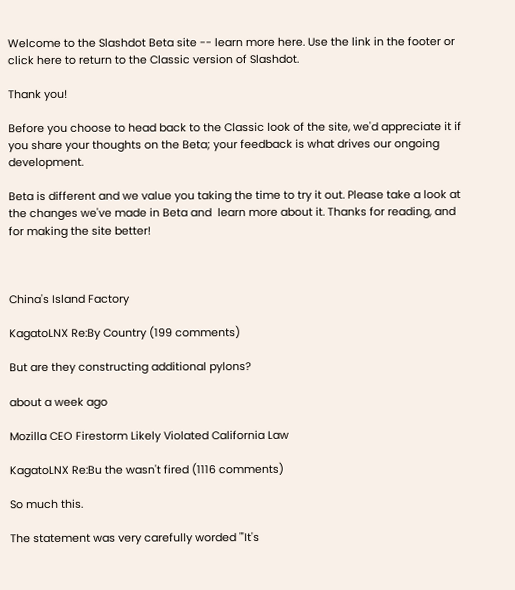Welcome to the Slashdot Beta site -- learn more here. Use the link in the footer or click here to return to the Classic version of Slashdot.

Thank you!

Before you choose to head back to the Classic look of the site, we'd appreciate it if you share your thoughts on the Beta; your feedback is what drives our ongoing development.

Beta is different and we value you taking the time to try it out. Please take a look at the changes we've made in Beta and  learn more about it. Thanks for reading, and for making the site better!



China's Island Factory

KagatoLNX Re:By Country (199 comments)

But are they constructing additional pylons?

about a week ago

Mozilla CEO Firestorm Likely Violated California Law

KagatoLNX Re:Bu the wasn't fired (1116 comments)

So much this.

The statement was very carefully worded "'It's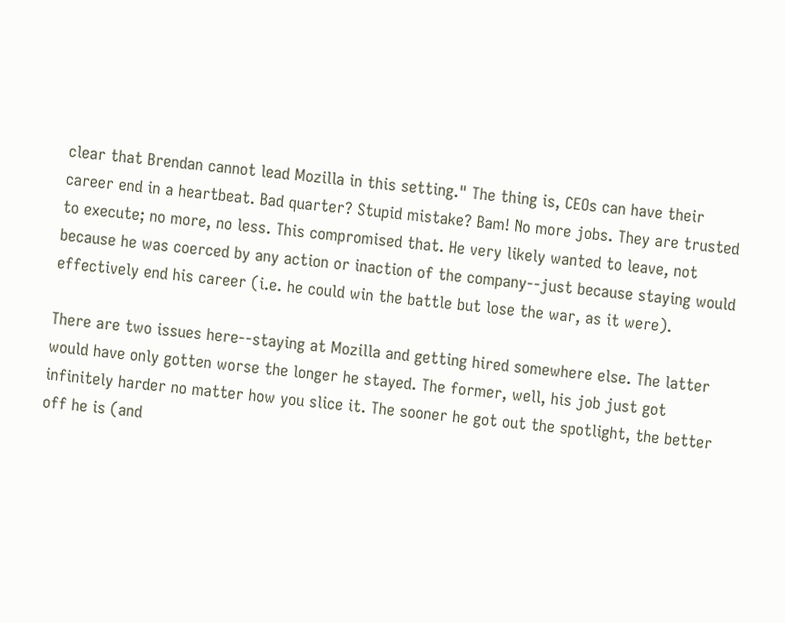clear that Brendan cannot lead Mozilla in this setting." The thing is, CEOs can have their career end in a heartbeat. Bad quarter? Stupid mistake? Bam! No more jobs. They are trusted to execute; no more, no less. This compromised that. He very likely wanted to leave, not because he was coerced by any action or inaction of the company--just because staying would effectively end his career (i.e. he could win the battle but lose the war, as it were).

There are two issues here--staying at Mozilla and getting hired somewhere else. The latter would have only gotten worse the longer he stayed. The former, well, his job just got infinitely harder no matter how you slice it. The sooner he got out the spotlight, the better off he is (and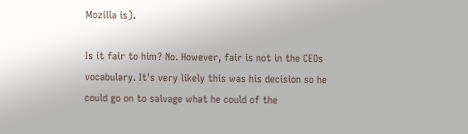Mozilla is).

Is it fair to him? No. However, fair is not in the CEOs vocabulary. It's very likely this was his decision so he could go on to salvage what he could of the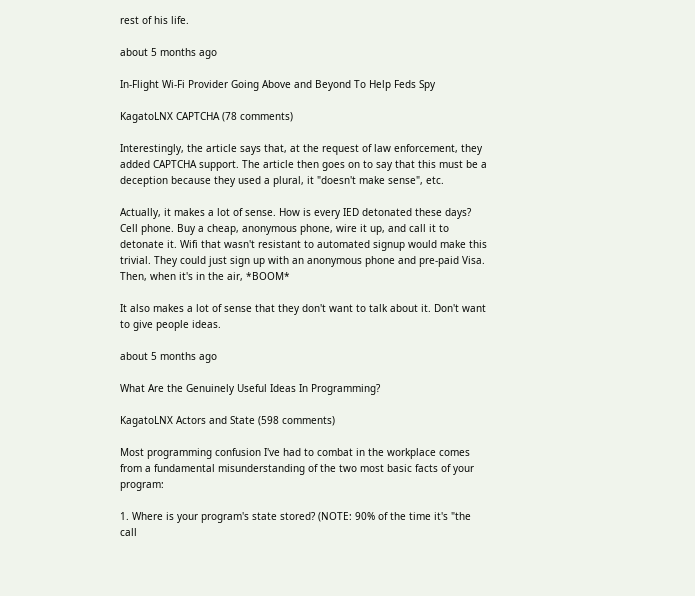rest of his life.

about 5 months ago

In-Flight Wi-Fi Provider Going Above and Beyond To Help Feds Spy

KagatoLNX CAPTCHA (78 comments)

Interestingly, the article says that, at the request of law enforcement, they added CAPTCHA support. The article then goes on to say that this must be a deception because they used a plural, it "doesn't make sense", etc.

Actually, it makes a lot of sense. How is every IED detonated these days? Cell phone. Buy a cheap, anonymous phone, wire it up, and call it to detonate it. Wifi that wasn't resistant to automated signup would make this trivial. They could just sign up with an anonymous phone and pre-paid Visa. Then, when it's in the air, *BOOM*

It also makes a lot of sense that they don't want to talk about it. Don't want to give people ideas.

about 5 months ago

What Are the Genuinely Useful Ideas In Programming?

KagatoLNX Actors and State (598 comments)

Most programming confusion I've had to combat in the workplace comes from a fundamental misunderstanding of the two most basic facts of your program:

1. Where is your program's state stored? (NOTE: 90% of the time it's "the call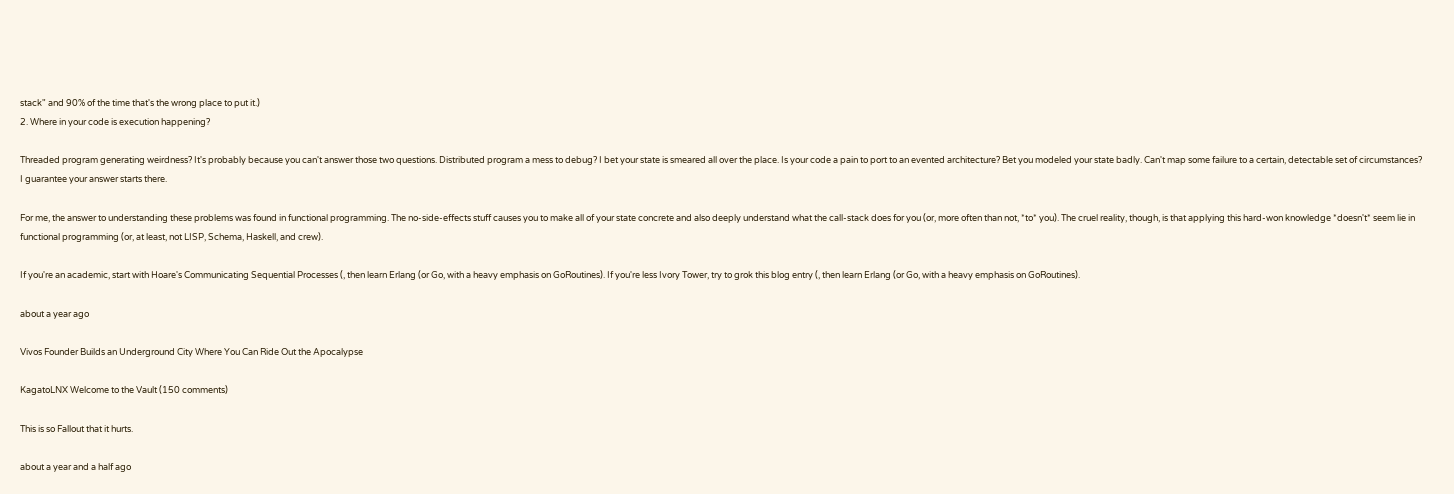stack" and 90% of the time that's the wrong place to put it.)
2. Where in your code is execution happening?

Threaded program generating weirdness? It's probably because you can't answer those two questions. Distributed program a mess to debug? I bet your state is smeared all over the place. Is your code a pain to port to an evented architecture? Bet you modeled your state badly. Can't map some failure to a certain, detectable set of circumstances? I guarantee your answer starts there.

For me, the answer to understanding these problems was found in functional programming. The no-side-effects stuff causes you to make all of your state concrete and also deeply understand what the call-stack does for you (or, more often than not, *to* you). The cruel reality, though, is that applying this hard-won knowledge *doesn't* seem lie in functional programming (or, at least, not LISP, Schema, Haskell, and crew).

If you're an academic, start with Hoare's Communicating Sequential Processes (, then learn Erlang (or Go, with a heavy emphasis on GoRoutines). If you're less Ivory Tower, try to grok this blog entry (, then learn Erlang (or Go, with a heavy emphasis on GoRoutines).

about a year ago

Vivos Founder Builds an Underground City Where You Can Ride Out the Apocalypse

KagatoLNX Welcome to the Vault (150 comments)

This is so Fallout that it hurts.

about a year and a half ago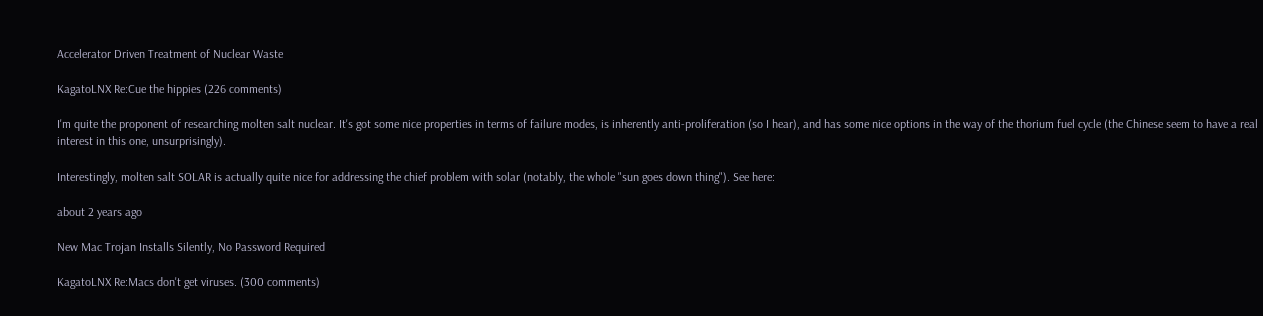Accelerator Driven Treatment of Nuclear Waste

KagatoLNX Re:Cue the hippies (226 comments)

I'm quite the proponent of researching molten salt nuclear. It's got some nice properties in terms of failure modes, is inherently anti-proliferation (so I hear), and has some nice options in the way of the thorium fuel cycle (the Chinese seem to have a real interest in this one, unsurprisingly).

Interestingly, molten salt SOLAR is actually quite nice for addressing the chief problem with solar (notably, the whole "sun goes down thing"). See here:

about 2 years ago

New Mac Trojan Installs Silently, No Password Required

KagatoLNX Re:Macs don't get viruses. (300 comments)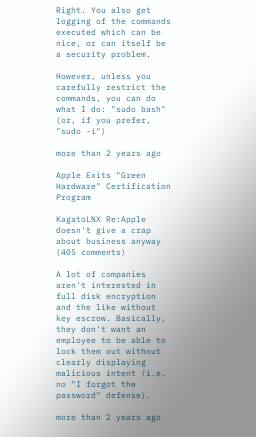Right. You also get logging of the commands executed which can be nice, or can itself be a security problem.

However, unless you carefully restrict the commands, you can do what I do: "sudo bash" (or, if you prefer, "sudo -i")

more than 2 years ago

Apple Exits "Green Hardware" Certification Program

KagatoLNX Re:Apple doesn't give a crap about business anyway (405 comments)

A lot of companies aren't interested in full disk encryption and the like without key escrow. Basically, they don't want an employee to be able to lock them out without clearly displaying malicious intent (i.e. no "I forgot the password" defense).

more than 2 years ago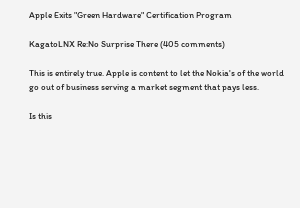Apple Exits "Green Hardware" Certification Program

KagatoLNX Re:No Surprise There (405 comments)

This is entirely true. Apple is content to let the Nokia's of the world go out of business serving a market segment that pays less.

Is this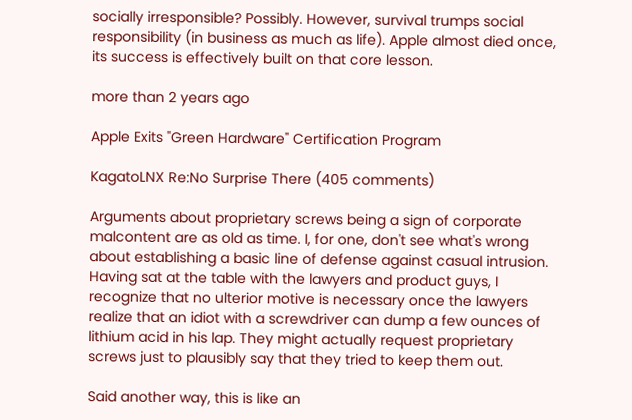socially irresponsible? Possibly. However, survival trumps social responsibility (in business as much as life). Apple almost died once, its success is effectively built on that core lesson.

more than 2 years ago

Apple Exits "Green Hardware" Certification Program

KagatoLNX Re:No Surprise There (405 comments)

Arguments about proprietary screws being a sign of corporate malcontent are as old as time. I, for one, don't see what's wrong about establishing a basic line of defense against casual intrusion. Having sat at the table with the lawyers and product guys, I recognize that no ulterior motive is necessary once the lawyers realize that an idiot with a screwdriver can dump a few ounces of lithium acid in his lap. They might actually request proprietary screws just to plausibly say that they tried to keep them out.

Said another way, this is like an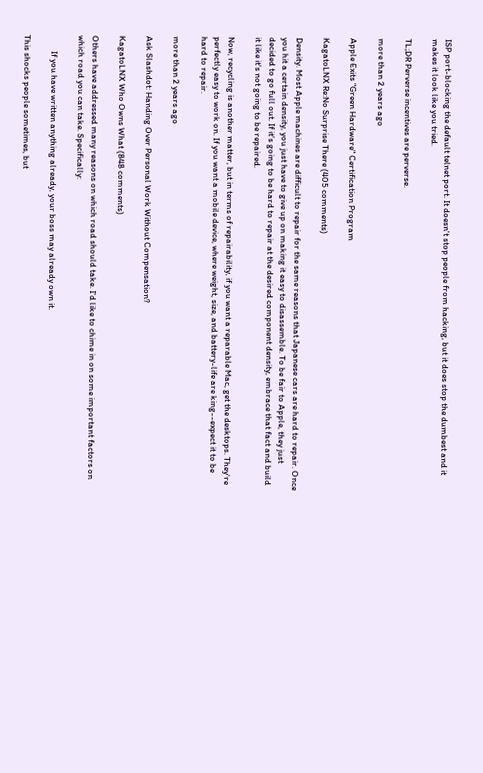ISP port-blocking the default telnet port. It doesn't stop people from hacking, but it does stop the dumbest and it makes it look like you tried.

TL;DR Perverse incentives are perverse.

more than 2 years ago

Apple Exits "Green Hardware" Certification Program

KagatoLNX Re:No Surprise There (405 comments)

Density. Most Apple machines are difficult to repair for the same reasons that Japanese cars are hard to repair. Once you hit a certain density, you just have to give up on making it easy to disassemble. To be fair to Apple, they just decided to go full out. If it's going to be hard to repair at the desired component density, embrace that fact and build it like it's not going to be repaired.

Now, recycling is another matter, but in terms of repairability, if you want a reparable Mac, get the desktops. They're perfectly easy to work on. If you want a mobile device, where weight, size, and battery-life are king--expect it to be hard to repair.

more than 2 years ago

Ask Slashdot: Handing Over Personal Work Without Compensation?

KagatoLNX Who Owns What (848 comments)

Others have addressed many reasons on which road should take. I'd like to chime in on some important factors on which road you can take. Specifically:

        If you have written anything already, your boss may already own it.

This shocks people sometimes, but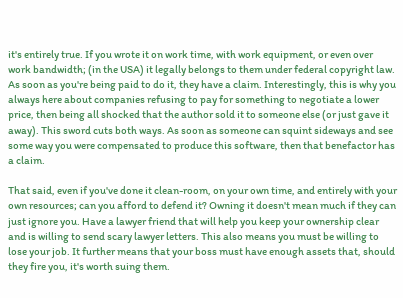it's entirely true. If you wrote it on work time, with work equipment, or even over work bandwidth; (in the USA) it legally belongs to them under federal copyright law. As soon as you're being paid to do it, they have a claim. Interestingly, this is why you always here about companies refusing to pay for something to negotiate a lower price, then being all shocked that the author sold it to someone else (or just gave it away). This sword cuts both ways. As soon as someone can squint sideways and see some way you were compensated to produce this software, then that benefactor has a claim.

That said, even if you've done it clean-room, on your own time, and entirely with your own resources; can you afford to defend it? Owning it doesn't mean much if they can just ignore you. Have a lawyer friend that will help you keep your ownership clear and is willing to send scary lawyer letters. This also means you must be willing to lose your job. It further means that your boss must have enough assets that, should they fire you, it's worth suing them.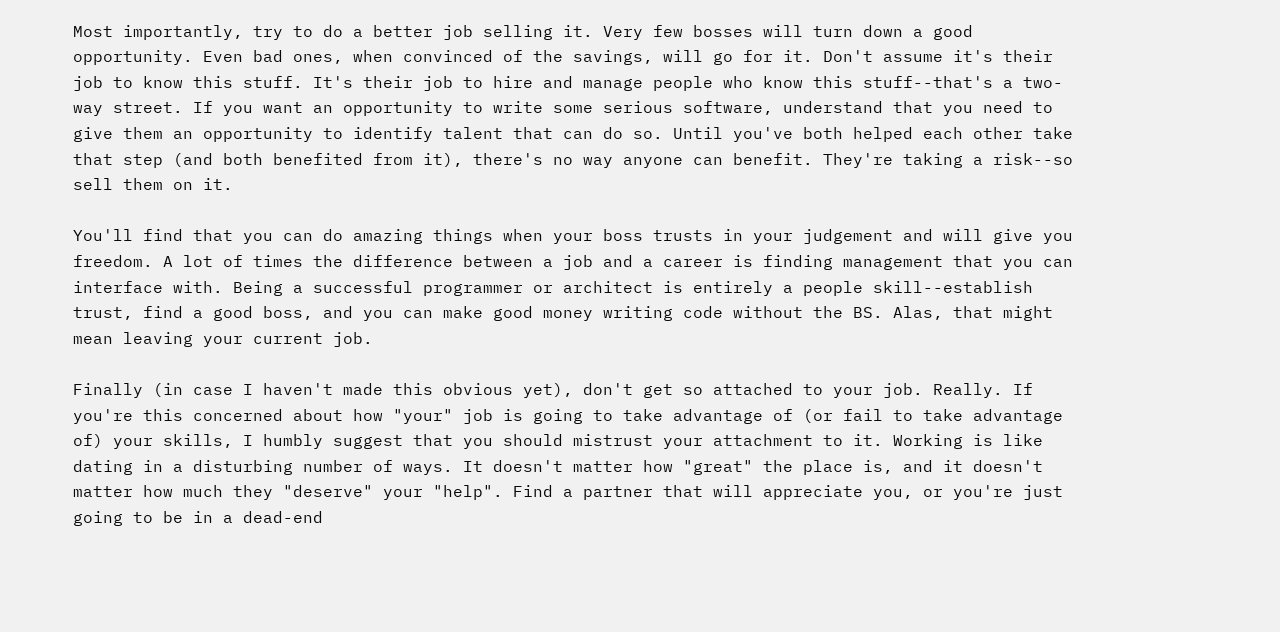Most importantly, try to do a better job selling it. Very few bosses will turn down a good opportunity. Even bad ones, when convinced of the savings, will go for it. Don't assume it's their job to know this stuff. It's their job to hire and manage people who know this stuff--that's a two-way street. If you want an opportunity to write some serious software, understand that you need to give them an opportunity to identify talent that can do so. Until you've both helped each other take that step (and both benefited from it), there's no way anyone can benefit. They're taking a risk--so sell them on it.

You'll find that you can do amazing things when your boss trusts in your judgement and will give you freedom. A lot of times the difference between a job and a career is finding management that you can interface with. Being a successful programmer or architect is entirely a people skill--establish trust, find a good boss, and you can make good money writing code without the BS. Alas, that might mean leaving your current job.

Finally (in case I haven't made this obvious yet), don't get so attached to your job. Really. If you're this concerned about how "your" job is going to take advantage of (or fail to take advantage of) your skills, I humbly suggest that you should mistrust your attachment to it. Working is like dating in a disturbing number of ways. It doesn't matter how "great" the place is, and it doesn't matter how much they "deserve" your "help". Find a partner that will appreciate you, or you're just going to be in a dead-end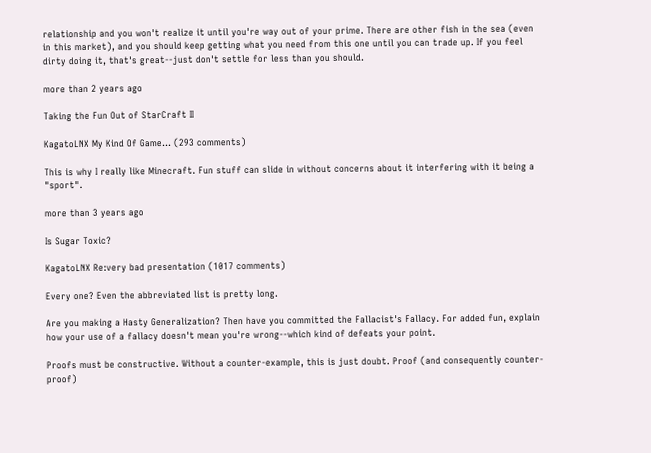relationship and you won't realize it until you're way out of your prime. There are other fish in the sea (even in this market), and you should keep getting what you need from this one until you can trade up. If you feel dirty doing it, that's great--just don't settle for less than you should.

more than 2 years ago

Taking the Fun Out of StarCraft II

KagatoLNX My Kind Of Game... (293 comments)

This is why I really like Minecraft. Fun stuff can slide in without concerns about it interfering with it being a "sport".

more than 3 years ago

Is Sugar Toxic?

KagatoLNX Re:very bad presentation (1017 comments)

Every one? Even the abbreviated list is pretty long.

Are you making a Hasty Generalization? Then have you committed the Fallacist's Fallacy. For added fun, explain how your use of a fallacy doesn't mean you're wrong--which kind of defeats your point.

Proofs must be constructive. Without a counter-example, this is just doubt. Proof (and consequently counter-proof)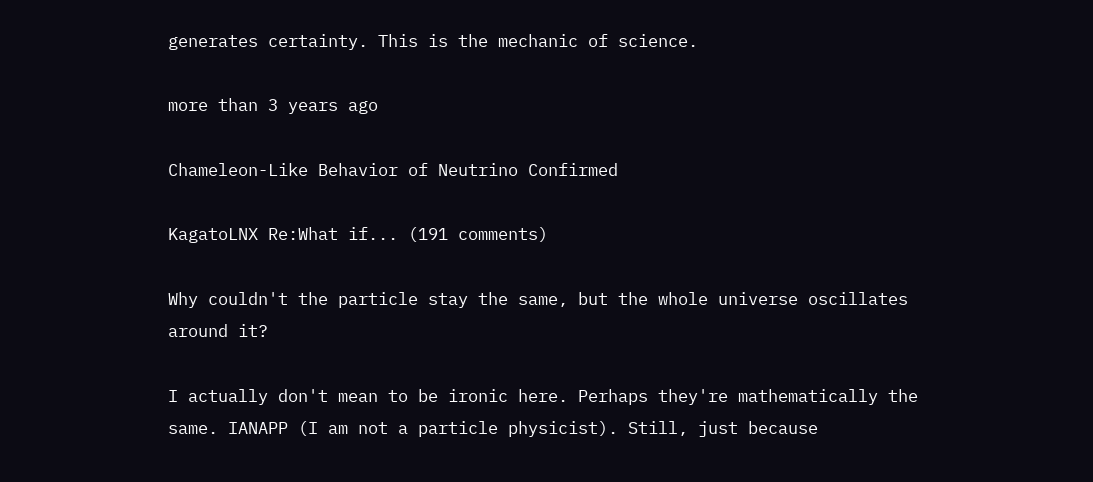generates certainty. This is the mechanic of science.

more than 3 years ago

Chameleon-Like Behavior of Neutrino Confirmed

KagatoLNX Re:What if... (191 comments)

Why couldn't the particle stay the same, but the whole universe oscillates around it?

I actually don't mean to be ironic here. Perhaps they're mathematically the same. IANAPP (I am not a particle physicist). Still, just because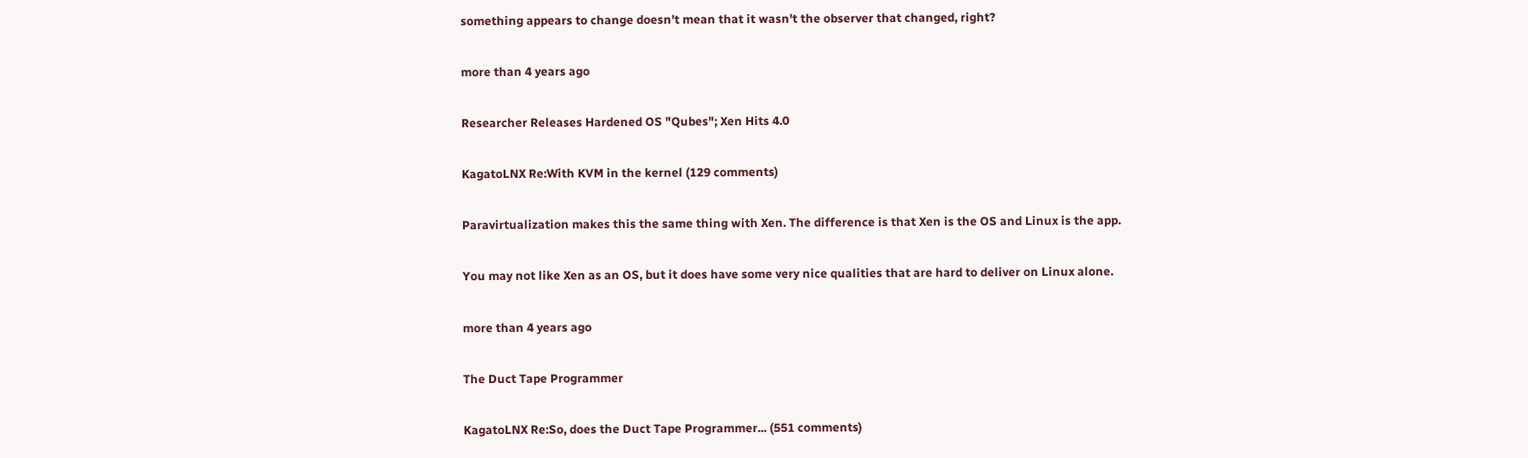something appears to change doesn't mean that it wasn't the observer that changed, right?

more than 4 years ago

Researcher Releases Hardened OS "Qubes"; Xen Hits 4.0

KagatoLNX Re:With KVM in the kernel (129 comments)

Paravirtualization makes this the same thing with Xen. The difference is that Xen is the OS and Linux is the app.

You may not like Xen as an OS, but it does have some very nice qualities that are hard to deliver on Linux alone.

more than 4 years ago

The Duct Tape Programmer

KagatoLNX Re:So, does the Duct Tape Programmer... (551 comments)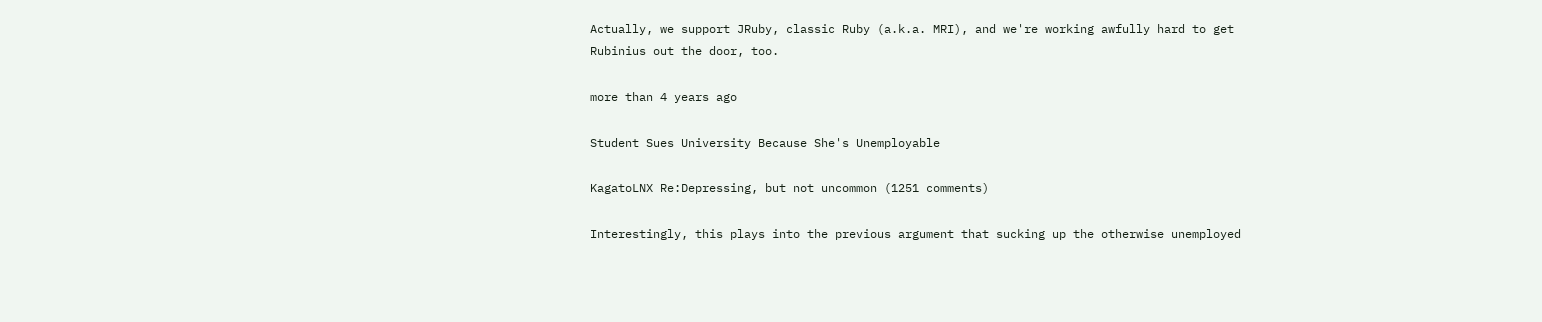Actually, we support JRuby, classic Ruby (a.k.a. MRI), and we're working awfully hard to get Rubinius out the door, too.

more than 4 years ago

Student Sues University Because She's Unemployable

KagatoLNX Re:Depressing, but not uncommon (1251 comments)

Interestingly, this plays into the previous argument that sucking up the otherwise unemployed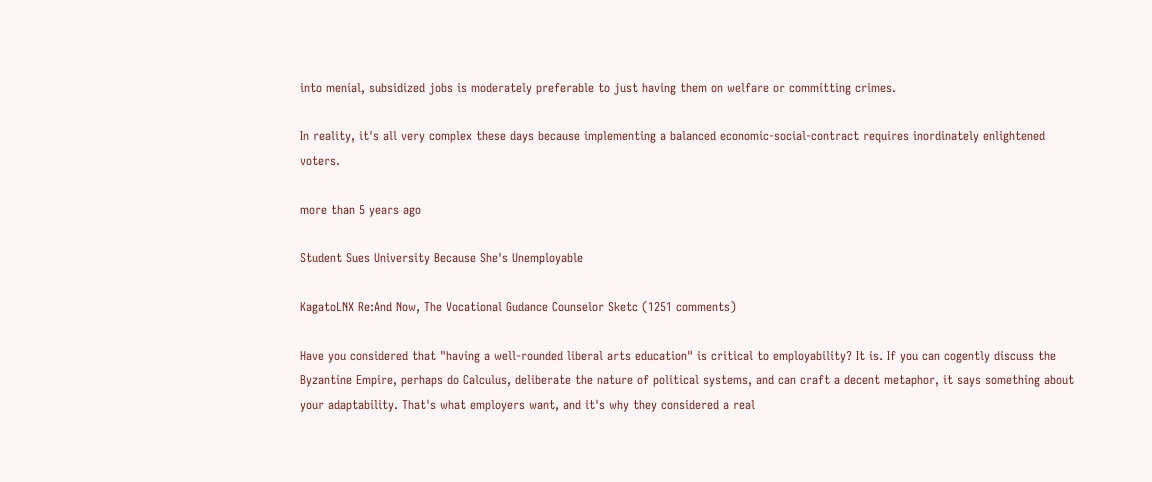into menial, subsidized jobs is moderately preferable to just having them on welfare or committing crimes.

In reality, it's all very complex these days because implementing a balanced economic-social-contract requires inordinately enlightened voters.

more than 5 years ago

Student Sues University Because She's Unemployable

KagatoLNX Re:And Now, The Vocational Gudance Counselor Sketc (1251 comments)

Have you considered that "having a well-rounded liberal arts education" is critical to employability? It is. If you can cogently discuss the Byzantine Empire, perhaps do Calculus, deliberate the nature of political systems, and can craft a decent metaphor, it says something about your adaptability. That's what employers want, and it's why they considered a real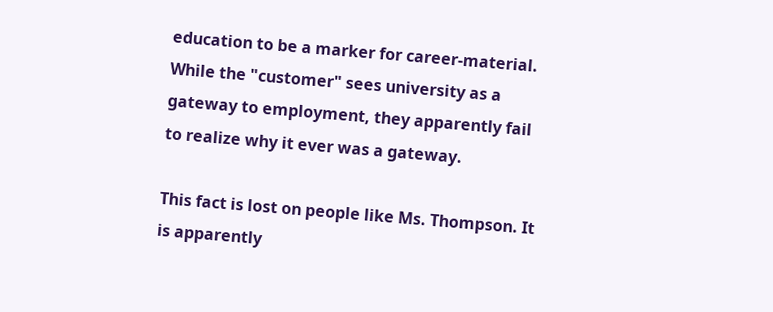education to be a marker for career-material. While the "customer" sees university as a gateway to employment, they apparently fail to realize why it ever was a gateway.

This fact is lost on people like Ms. Thompson. It is apparently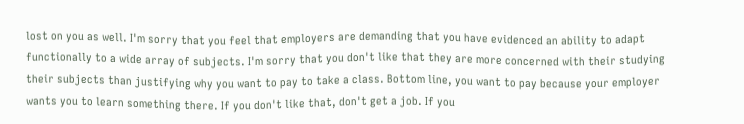lost on you as well. I'm sorry that you feel that employers are demanding that you have evidenced an ability to adapt functionally to a wide array of subjects. I'm sorry that you don't like that they are more concerned with their studying their subjects than justifying why you want to pay to take a class. Bottom line, you want to pay because your employer wants you to learn something there. If you don't like that, don't get a job. If you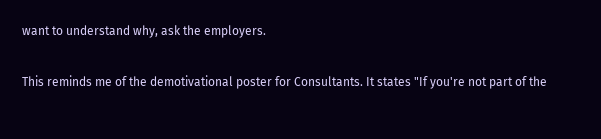want to understand why, ask the employers.

This reminds me of the demotivational poster for Consultants. It states "If you're not part of the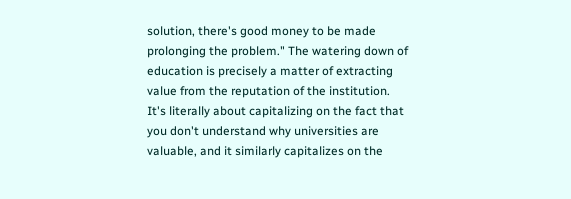solution, there's good money to be made prolonging the problem." The watering down of education is precisely a matter of extracting value from the reputation of the institution. It's literally about capitalizing on the fact that you don't understand why universities are valuable, and it similarly capitalizes on the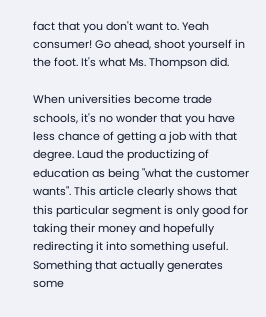fact that you don't want to. Yeah consumer! Go ahead, shoot yourself in the foot. It's what Ms. Thompson did.

When universities become trade schools, it's no wonder that you have less chance of getting a job with that degree. Laud the productizing of education as being "what the customer wants". This article clearly shows that this particular segment is only good for taking their money and hopefully redirecting it into something useful. Something that actually generates some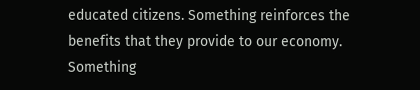educated citizens. Something reinforces the benefits that they provide to our economy. Something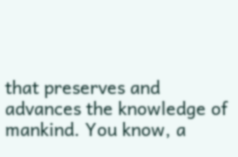that preserves and advances the knowledge of mankind. You know, a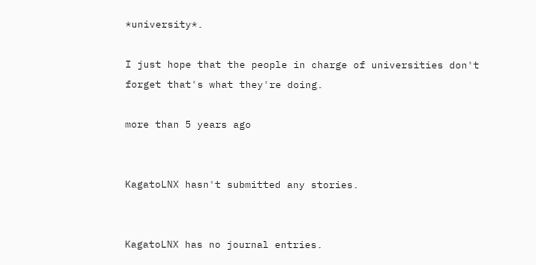*university*.

I just hope that the people in charge of universities don't forget that's what they're doing.

more than 5 years ago


KagatoLNX hasn't submitted any stories.


KagatoLNX has no journal entries.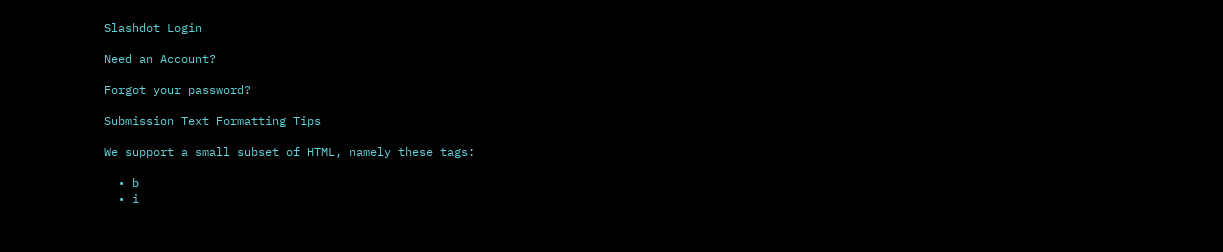Slashdot Login

Need an Account?

Forgot your password?

Submission Text Formatting Tips

We support a small subset of HTML, namely these tags:

  • b
  • i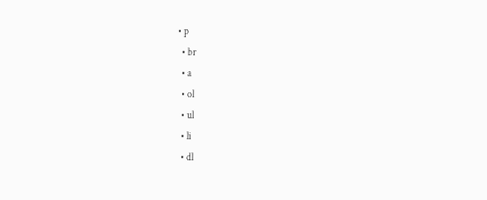• p
  • br
  • a
  • ol
  • ul
  • li
  • dl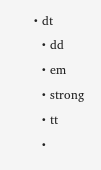• dt
  • dd
  • em
  • strong
  • tt
  •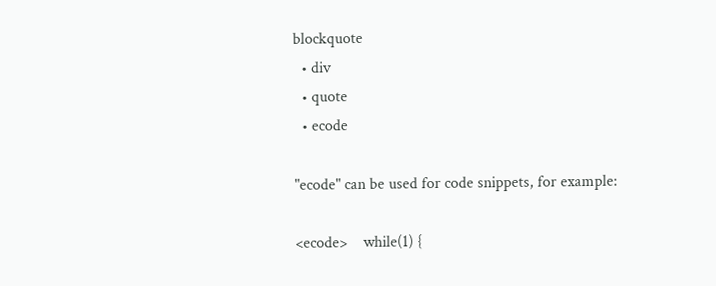blockquote
  • div
  • quote
  • ecode

"ecode" can be used for code snippets, for example:

<ecode>    while(1) {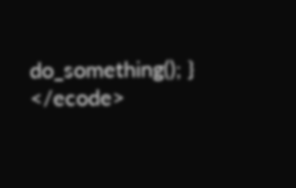do_something(); } </ecode>